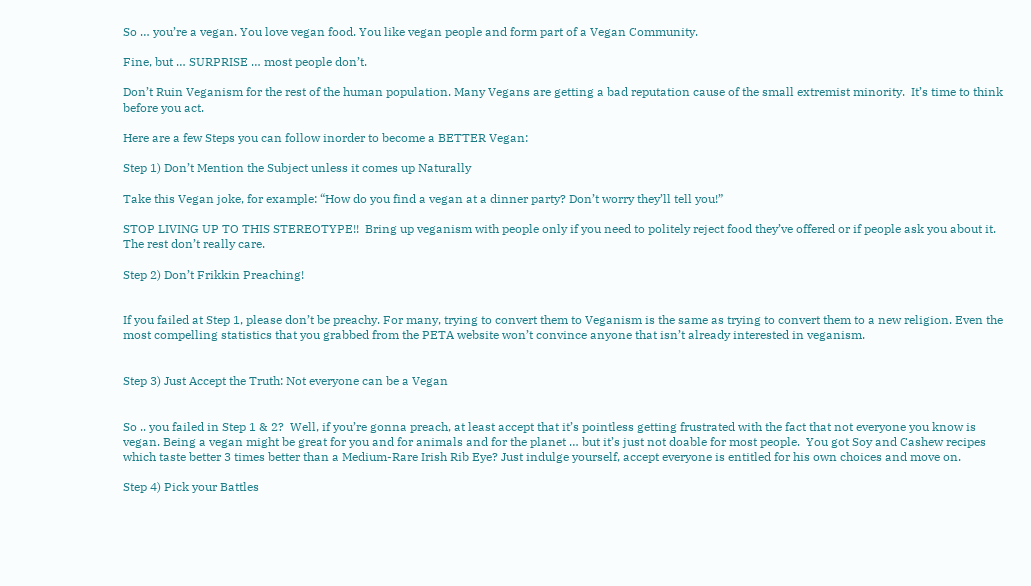So … you’re a vegan. You love vegan food. You like vegan people and form part of a Vegan Community.

Fine, but … SURPRISE … most people don’t.

Don’t Ruin Veganism for the rest of the human population. Many Vegans are getting a bad reputation cause of the small extremist minority.  It’s time to think before you act.

Here are a few Steps you can follow inorder to become a BETTER Vegan:

Step 1) Don’t Mention the Subject unless it comes up Naturally

Take this Vegan joke, for example: “How do you find a vegan at a dinner party? Don’t worry they’ll tell you!”

STOP LIVING UP TO THIS STEREOTYPE!!  Bring up veganism with people only if you need to politely reject food they’ve offered or if people ask you about it. The rest don’t really care.

Step 2) Don’t Frikkin Preaching!


If you failed at Step 1, please don’t be preachy. For many, trying to convert them to Veganism is the same as trying to convert them to a new religion. Even the most compelling statistics that you grabbed from the PETA website won’t convince anyone that isn’t already interested in veganism.


Step 3) Just Accept the Truth: Not everyone can be a Vegan


So .. you failed in Step 1 & 2?  Well, if you’re gonna preach, at least accept that it’s pointless getting frustrated with the fact that not everyone you know is vegan. Being a vegan might be great for you and for animals and for the planet … but it’s just not doable for most people.  You got Soy and Cashew recipes which taste better 3 times better than a Medium-Rare Irish Rib Eye? Just indulge yourself, accept everyone is entitled for his own choices and move on.

Step 4) Pick your Battles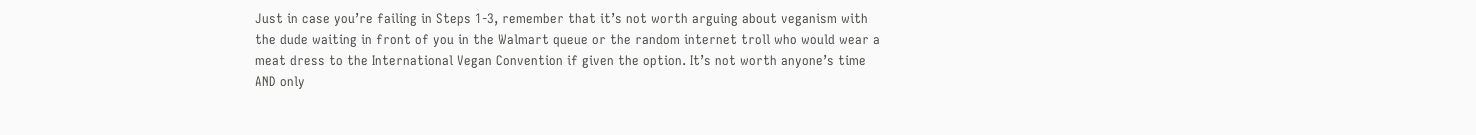Just in case you’re failing in Steps 1-3, remember that it’s not worth arguing about veganism with the dude waiting in front of you in the Walmart queue or the random internet troll who would wear a meat dress to the International Vegan Convention if given the option. It’s not worth anyone’s time AND only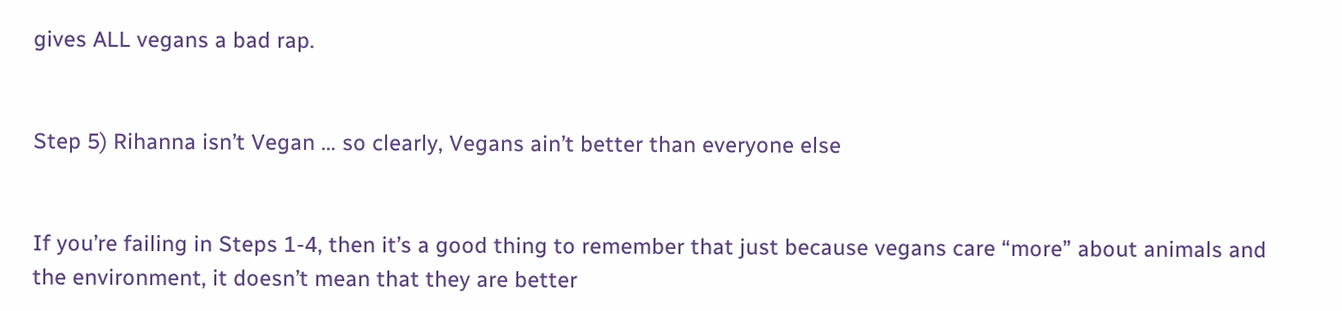gives ALL vegans a bad rap.


Step 5) Rihanna isn’t Vegan … so clearly, Vegans ain’t better than everyone else


If you’re failing in Steps 1-4, then it’s a good thing to remember that just because vegans care “more” about animals and the environment, it doesn’t mean that they are better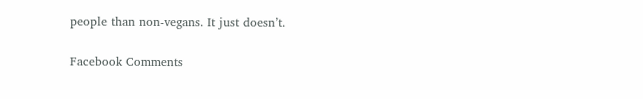people than non-vegans. It just doesn’t.

Facebook Comments